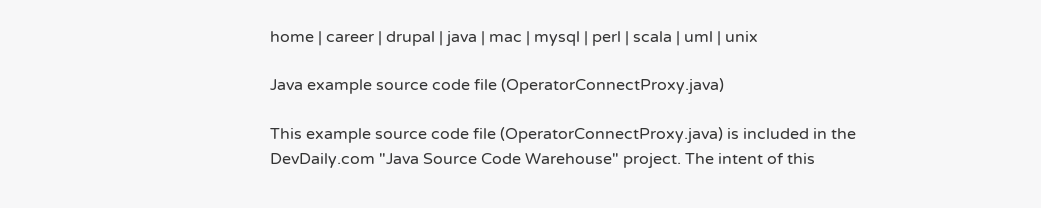home | career | drupal | java | mac | mysql | perl | scala | uml | unix

Java example source code file (OperatorConnectProxy.java)

This example source code file (OperatorConnectProxy.java) is included in the DevDaily.com "Java Source Code Warehouse" project. The intent of this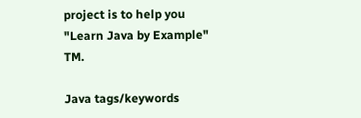project is to help you "Learn Java by Example" TM.

Java tags/keywords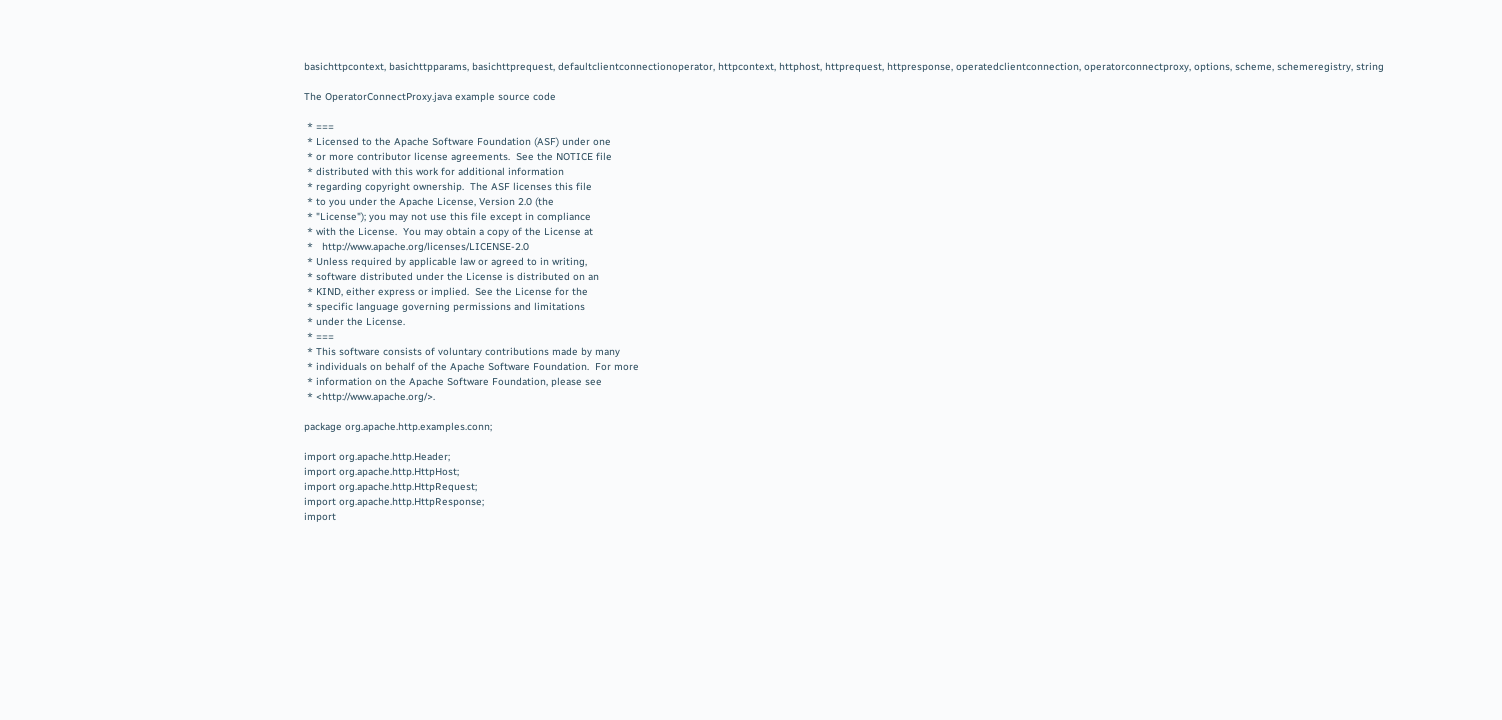basichttpcontext, basichttpparams, basichttprequest, defaultclientconnectionoperator, httpcontext, httphost, httprequest, httpresponse, operatedclientconnection, operatorconnectproxy, options, scheme, schemeregistry, string

The OperatorConnectProxy.java example source code

 * ===
 * Licensed to the Apache Software Foundation (ASF) under one
 * or more contributor license agreements.  See the NOTICE file
 * distributed with this work for additional information
 * regarding copyright ownership.  The ASF licenses this file
 * to you under the Apache License, Version 2.0 (the
 * "License"); you may not use this file except in compliance
 * with the License.  You may obtain a copy of the License at
 *   http://www.apache.org/licenses/LICENSE-2.0
 * Unless required by applicable law or agreed to in writing,
 * software distributed under the License is distributed on an
 * KIND, either express or implied.  See the License for the
 * specific language governing permissions and limitations
 * under the License.
 * ===
 * This software consists of voluntary contributions made by many
 * individuals on behalf of the Apache Software Foundation.  For more
 * information on the Apache Software Foundation, please see
 * <http://www.apache.org/>.

package org.apache.http.examples.conn;

import org.apache.http.Header;
import org.apache.http.HttpHost;
import org.apache.http.HttpRequest;
import org.apache.http.HttpResponse;
import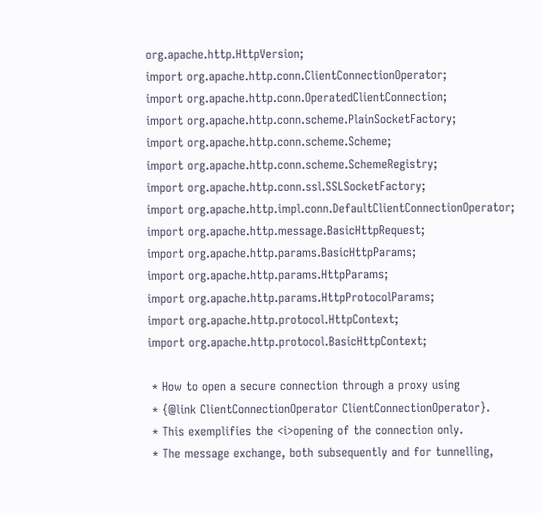org.apache.http.HttpVersion;
import org.apache.http.conn.ClientConnectionOperator;
import org.apache.http.conn.OperatedClientConnection;
import org.apache.http.conn.scheme.PlainSocketFactory;
import org.apache.http.conn.scheme.Scheme;
import org.apache.http.conn.scheme.SchemeRegistry;
import org.apache.http.conn.ssl.SSLSocketFactory;
import org.apache.http.impl.conn.DefaultClientConnectionOperator;
import org.apache.http.message.BasicHttpRequest;
import org.apache.http.params.BasicHttpParams;
import org.apache.http.params.HttpParams;
import org.apache.http.params.HttpProtocolParams;
import org.apache.http.protocol.HttpContext;
import org.apache.http.protocol.BasicHttpContext;

 * How to open a secure connection through a proxy using
 * {@link ClientConnectionOperator ClientConnectionOperator}.
 * This exemplifies the <i>opening of the connection only.
 * The message exchange, both subsequently and for tunnelling,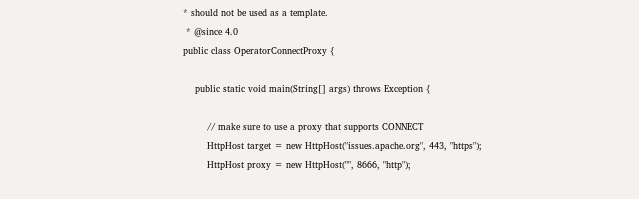* should not be used as a template.
 * @since 4.0
public class OperatorConnectProxy {

    public static void main(String[] args) throws Exception {

        // make sure to use a proxy that supports CONNECT
        HttpHost target = new HttpHost("issues.apache.org", 443, "https");
        HttpHost proxy = new HttpHost("", 8666, "http");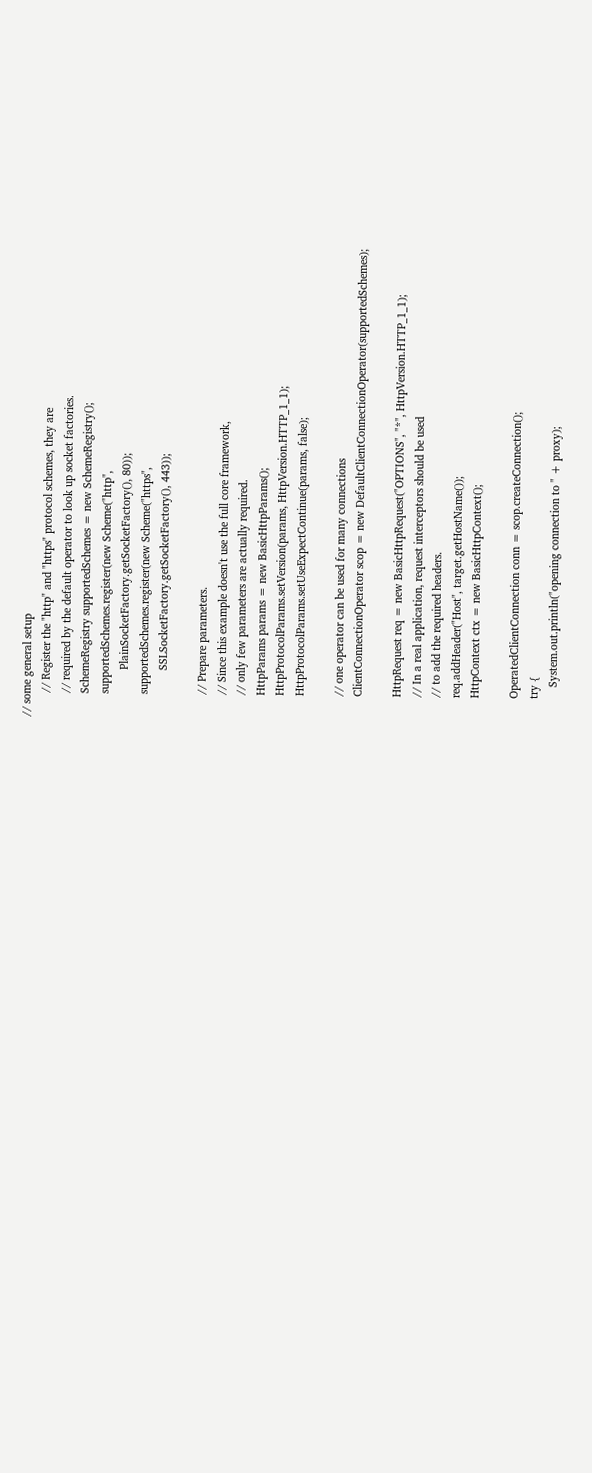// some general setup
        // Register the "http" and "https" protocol schemes, they are
        // required by the default operator to look up socket factories.
        SchemeRegistry supportedSchemes = new SchemeRegistry();
        supportedSchemes.register(new Scheme("http",
                PlainSocketFactory.getSocketFactory(), 80));
        supportedSchemes.register(new Scheme("https",
                SSLSocketFactory.getSocketFactory(), 443));

        // Prepare parameters.
        // Since this example doesn't use the full core framework,
        // only few parameters are actually required.
        HttpParams params = new BasicHttpParams();
        HttpProtocolParams.setVersion(params, HttpVersion.HTTP_1_1);
        HttpProtocolParams.setUseExpectContinue(params, false);

        // one operator can be used for many connections
        ClientConnectionOperator scop = new DefaultClientConnectionOperator(supportedSchemes);

        HttpRequest req = new BasicHttpRequest("OPTIONS", "*", HttpVersion.HTTP_1_1);
        // In a real application, request interceptors should be used
        // to add the required headers.
        req.addHeader("Host", target.getHostName());
        HttpContext ctx = new BasicHttpContext();

        OperatedClientConnection conn = scop.createConnection();
        try {
            System.out.println("opening connection to " + proxy);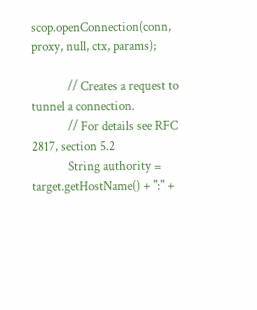scop.openConnection(conn, proxy, null, ctx, params);

            // Creates a request to tunnel a connection.
            // For details see RFC 2817, section 5.2
            String authority = target.getHostName() + ":" +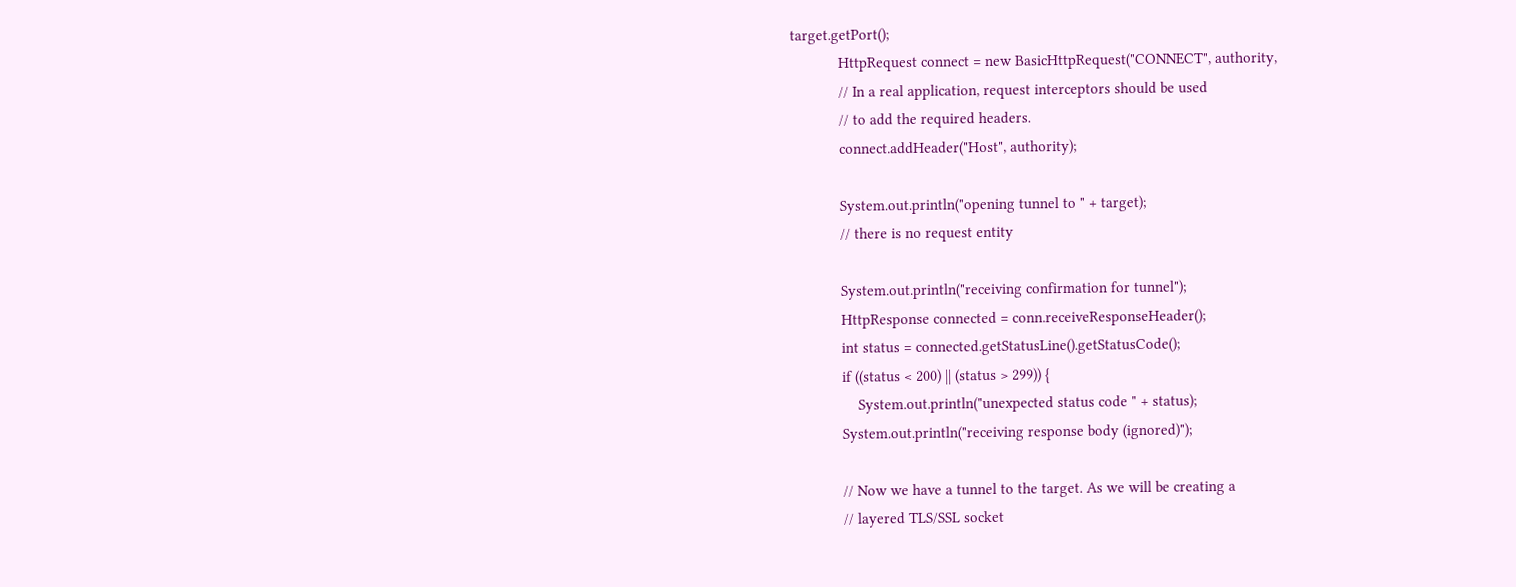target.getPort();
            HttpRequest connect = new BasicHttpRequest("CONNECT", authority,
            // In a real application, request interceptors should be used
            // to add the required headers.
            connect.addHeader("Host", authority);

            System.out.println("opening tunnel to " + target);
            // there is no request entity

            System.out.println("receiving confirmation for tunnel");
            HttpResponse connected = conn.receiveResponseHeader();
            int status = connected.getStatusLine().getStatusCode();
            if ((status < 200) || (status > 299)) {
                System.out.println("unexpected status code " + status);
            System.out.println("receiving response body (ignored)");

            // Now we have a tunnel to the target. As we will be creating a
            // layered TLS/SSL socket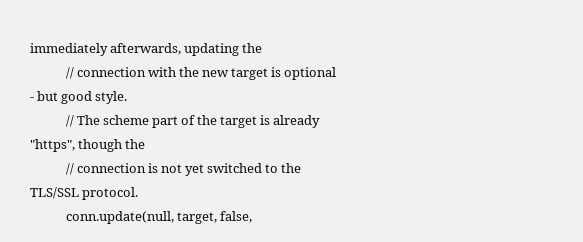immediately afterwards, updating the
            // connection with the new target is optional - but good style.
            // The scheme part of the target is already "https", though the
            // connection is not yet switched to the TLS/SSL protocol.
            conn.update(null, target, false,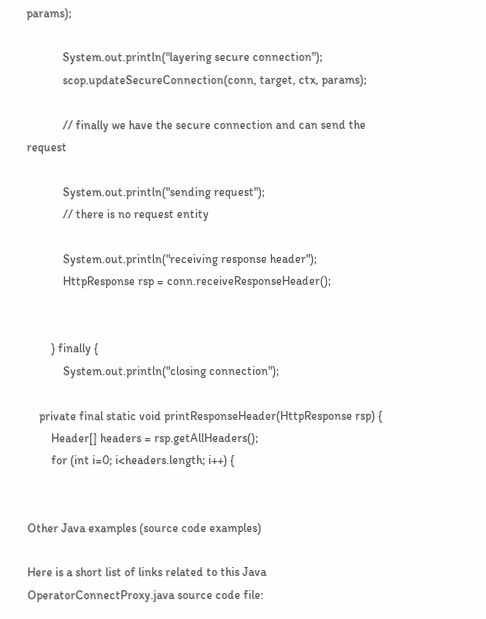params);

            System.out.println("layering secure connection");
            scop.updateSecureConnection(conn, target, ctx, params);

            // finally we have the secure connection and can send the request

            System.out.println("sending request");
            // there is no request entity

            System.out.println("receiving response header");
            HttpResponse rsp = conn.receiveResponseHeader();


        } finally {
            System.out.println("closing connection");

    private final static void printResponseHeader(HttpResponse rsp) {
        Header[] headers = rsp.getAllHeaders();
        for (int i=0; i<headers.length; i++) {


Other Java examples (source code examples)

Here is a short list of links related to this Java OperatorConnectProxy.java source code file: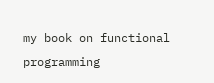my book on functional programming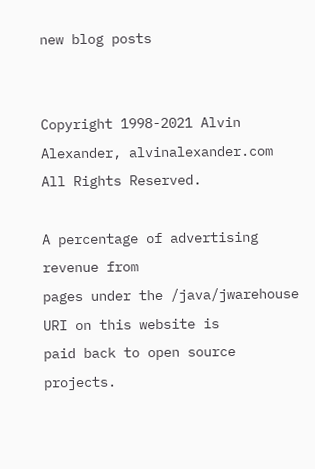new blog posts


Copyright 1998-2021 Alvin Alexander, alvinalexander.com
All Rights Reserved.

A percentage of advertising revenue from
pages under the /java/jwarehouse URI on this website is
paid back to open source projects.